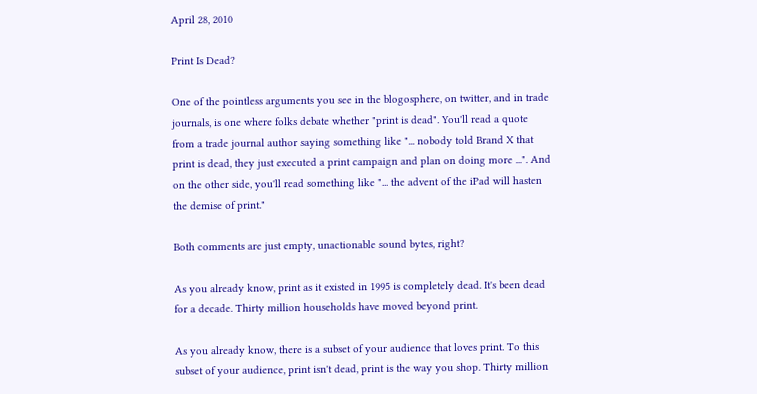April 28, 2010

Print Is Dead?

One of the pointless arguments you see in the blogosphere, on twitter, and in trade journals, is one where folks debate whether "print is dead". You'll read a quote from a trade journal author saying something like "... nobody told Brand X that print is dead, they just executed a print campaign and plan on doing more ...". And on the other side, you'll read something like "... the advent of the iPad will hasten the demise of print."

Both comments are just empty, unactionable sound bytes, right?

As you already know, print as it existed in 1995 is completely dead. It's been dead for a decade. Thirty million households have moved beyond print.

As you already know, there is a subset of your audience that loves print. To this subset of your audience, print isn't dead, print is the way you shop. Thirty million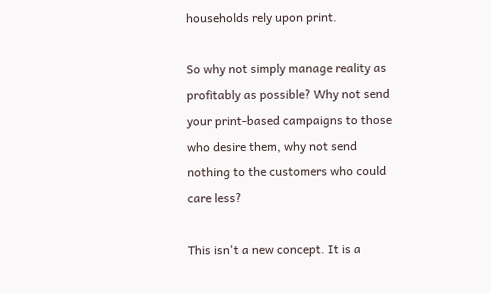households rely upon print.

So why not simply manage reality as profitably as possible? Why not send your print-based campaigns to those who desire them, why not send nothing to the customers who could care less?

This isn't a new concept. It is a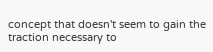concept that doesn't seem to gain the traction necessary to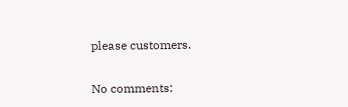please customers.

No comments: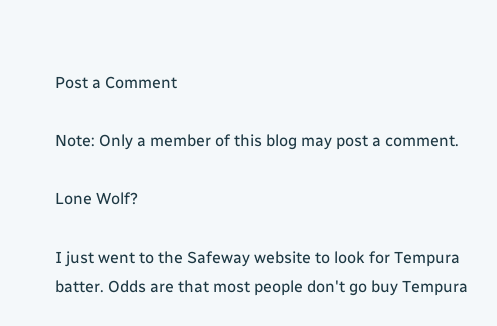Post a Comment

Note: Only a member of this blog may post a comment.

Lone Wolf?

I just went to the Safeway website to look for Tempura batter. Odds are that most people don't go buy Tempura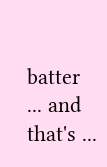batter ... and that's ...